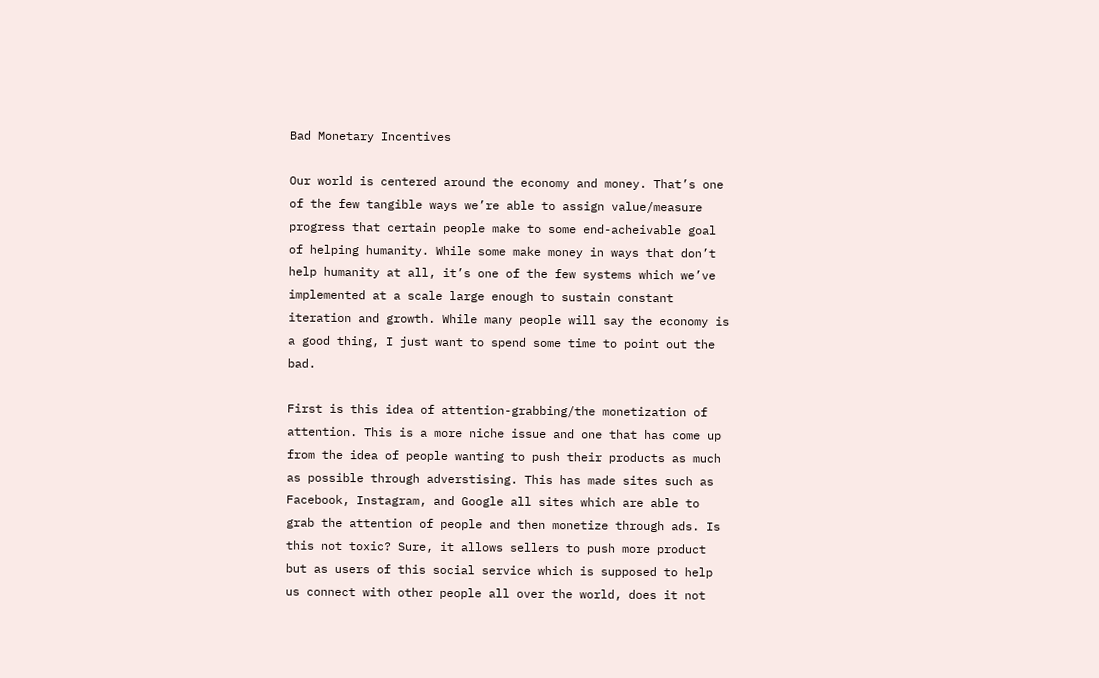Bad Monetary Incentives

Our world is centered around the economy and money. That’s one of the few tangible ways we’re able to assign value/measure progress that certain people make to some end-acheivable goal of helping humanity. While some make money in ways that don’t help humanity at all, it’s one of the few systems which we’ve implemented at a scale large enough to sustain constant iteration and growth. While many people will say the economy is a good thing, I just want to spend some time to point out the bad.

First is this idea of attention-grabbing/the monetization of attention. This is a more niche issue and one that has come up from the idea of people wanting to push their products as much as possible through adverstising. This has made sites such as Facebook, Instagram, and Google all sites which are able to grab the attention of people and then monetize through ads. Is this not toxic? Sure, it allows sellers to push more product but as users of this social service which is supposed to help us connect with other people all over the world, does it not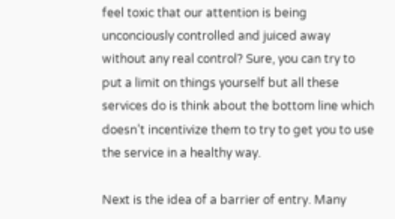feel toxic that our attention is being unconciously controlled and juiced away without any real control? Sure, you can try to put a limit on things yourself but all these services do is think about the bottom line which doesn’t incentivize them to try to get you to use the service in a healthy way.

Next is the idea of a barrier of entry. Many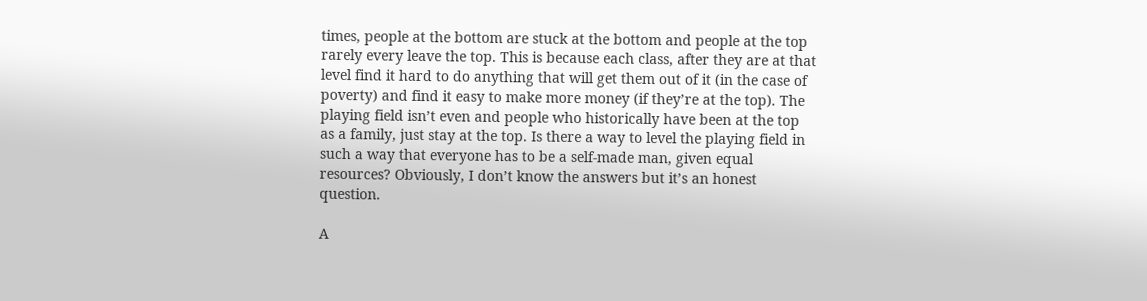times, people at the bottom are stuck at the bottom and people at the top rarely every leave the top. This is because each class, after they are at that level find it hard to do anything that will get them out of it (in the case of poverty) and find it easy to make more money (if they’re at the top). The playing field isn’t even and people who historically have been at the top as a family, just stay at the top. Is there a way to level the playing field in such a way that everyone has to be a self-made man, given equal resources? Obviously, I don’t know the answers but it’s an honest question.

A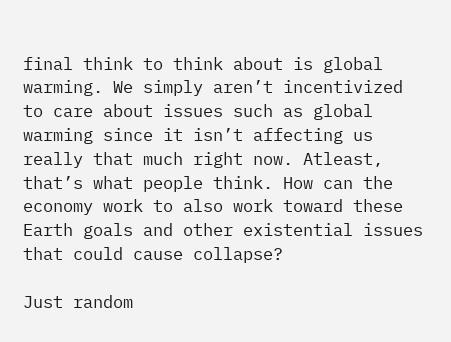final think to think about is global warming. We simply aren’t incentivized to care about issues such as global warming since it isn’t affecting us really that much right now. Atleast, that’s what people think. How can the economy work to also work toward these Earth goals and other existential issues that could cause collapse?

Just random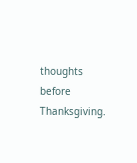thoughts before Thanksgiving.